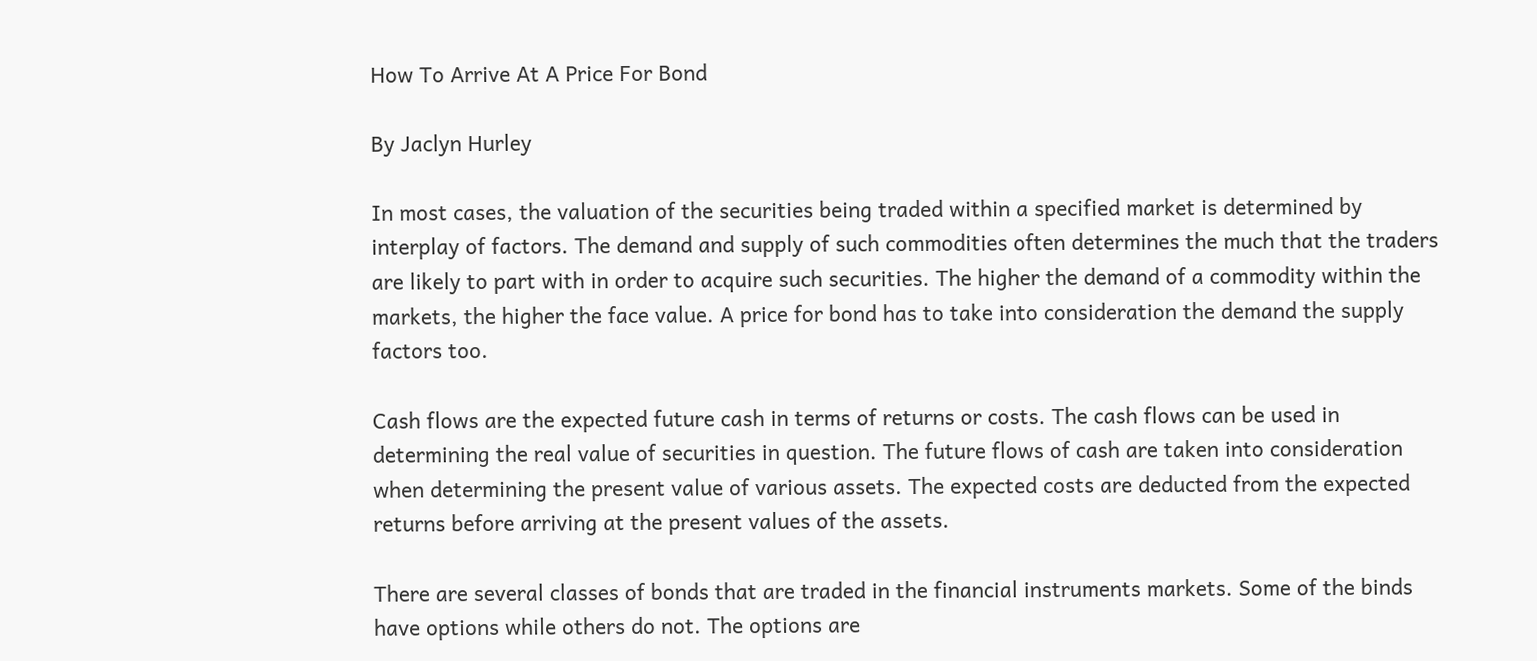How To Arrive At A Price For Bond

By Jaclyn Hurley

In most cases, the valuation of the securities being traded within a specified market is determined by interplay of factors. The demand and supply of such commodities often determines the much that the traders are likely to part with in order to acquire such securities. The higher the demand of a commodity within the markets, the higher the face value. A price for bond has to take into consideration the demand the supply factors too.

Cash flows are the expected future cash in terms of returns or costs. The cash flows can be used in determining the real value of securities in question. The future flows of cash are taken into consideration when determining the present value of various assets. The expected costs are deducted from the expected returns before arriving at the present values of the assets.

There are several classes of bonds that are traded in the financial instruments markets. Some of the binds have options while others do not. The options are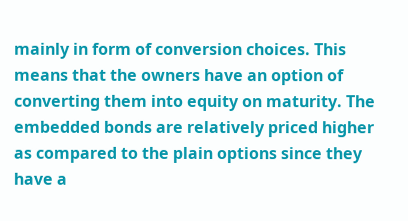mainly in form of conversion choices. This means that the owners have an option of converting them into equity on maturity. The embedded bonds are relatively priced higher as compared to the plain options since they have a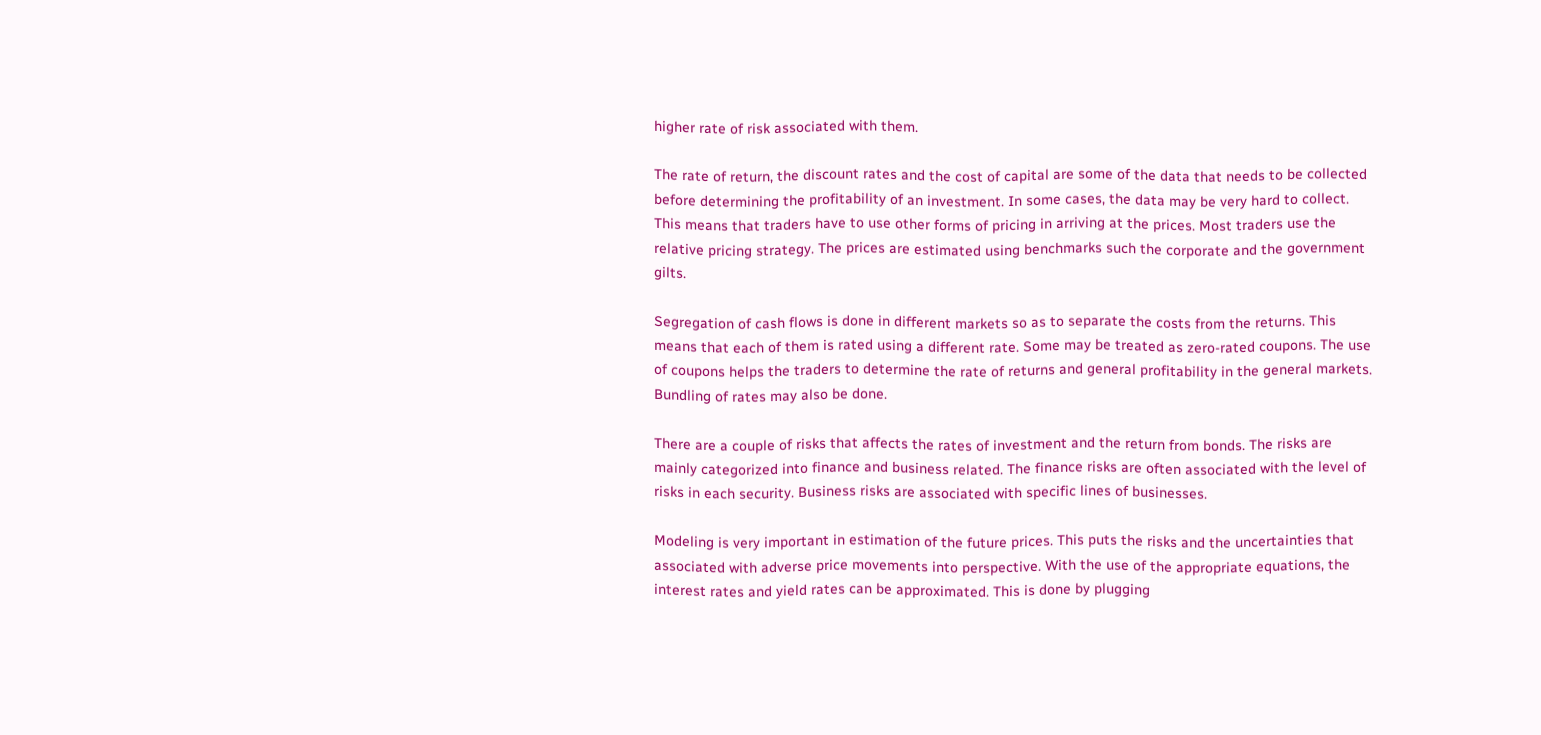higher rate of risk associated with them.

The rate of return, the discount rates and the cost of capital are some of the data that needs to be collected before determining the profitability of an investment. In some cases, the data may be very hard to collect. This means that traders have to use other forms of pricing in arriving at the prices. Most traders use the relative pricing strategy. The prices are estimated using benchmarks such the corporate and the government gilts.

Segregation of cash flows is done in different markets so as to separate the costs from the returns. This means that each of them is rated using a different rate. Some may be treated as zero-rated coupons. The use of coupons helps the traders to determine the rate of returns and general profitability in the general markets. Bundling of rates may also be done.

There are a couple of risks that affects the rates of investment and the return from bonds. The risks are mainly categorized into finance and business related. The finance risks are often associated with the level of risks in each security. Business risks are associated with specific lines of businesses.

Modeling is very important in estimation of the future prices. This puts the risks and the uncertainties that associated with adverse price movements into perspective. With the use of the appropriate equations, the interest rates and yield rates can be approximated. This is done by plugging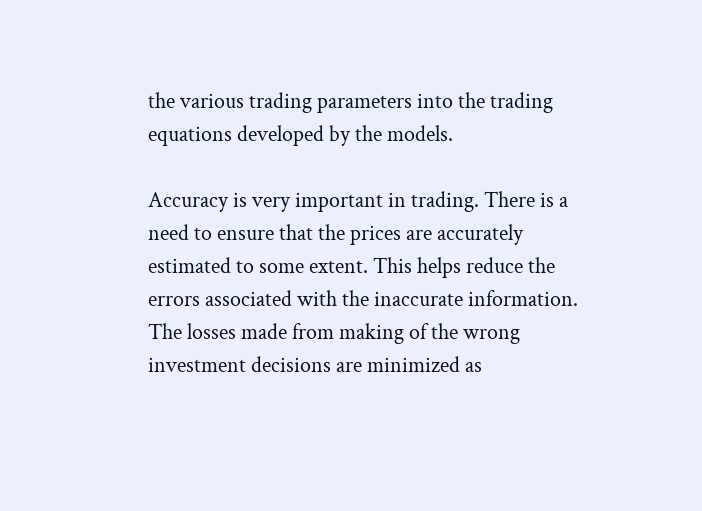the various trading parameters into the trading equations developed by the models.

Accuracy is very important in trading. There is a need to ensure that the prices are accurately estimated to some extent. This helps reduce the errors associated with the inaccurate information. The losses made from making of the wrong investment decisions are minimized as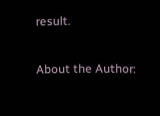result.

About the Author: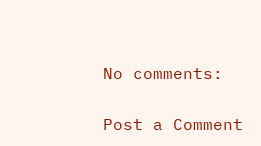No comments:

Post a Comment